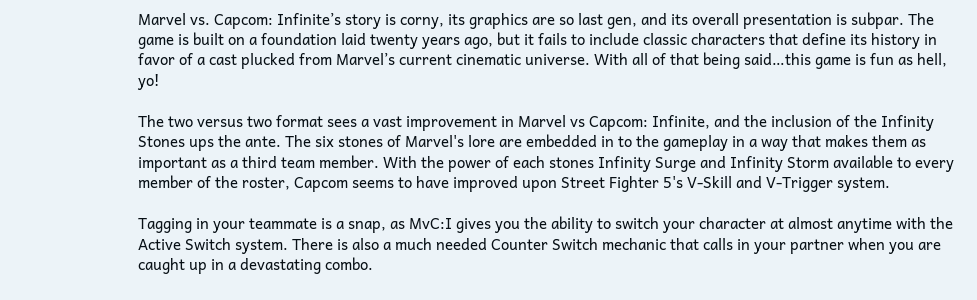Marvel vs. Capcom: Infinite’s story is corny, its graphics are so last gen, and its overall presentation is subpar. The game is built on a foundation laid twenty years ago, but it fails to include classic characters that define its history in favor of a cast plucked from Marvel’s current cinematic universe. With all of that being said…this game is fun as hell, yo!

The two versus two format sees a vast improvement in Marvel vs Capcom: Infinite, and the inclusion of the Infinity Stones ups the ante. The six stones of Marvel's lore are embedded in to the gameplay in a way that makes them as important as a third team member. With the power of each stones Infinity Surge and Infinity Storm available to every member of the roster, Capcom seems to have improved upon Street Fighter 5's V-Skill and V-Trigger system.

Tagging in your teammate is a snap, as MvC:I gives you the ability to switch your character at almost anytime with the Active Switch system. There is also a much needed Counter Switch mechanic that calls in your partner when you are caught up in a devastating combo.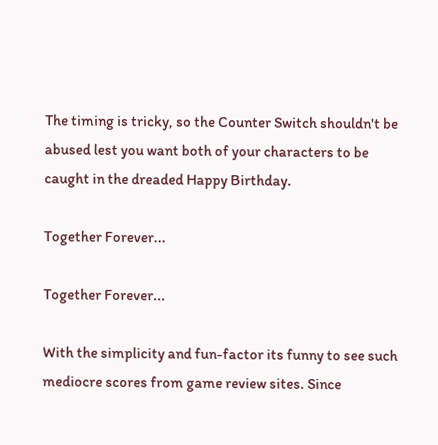The timing is tricky, so the Counter Switch shouldn't be abused lest you want both of your characters to be caught in the dreaded Happy Birthday.

Together Forever...

Together Forever...

With the simplicity and fun-factor its funny to see such mediocre scores from game review sites. Since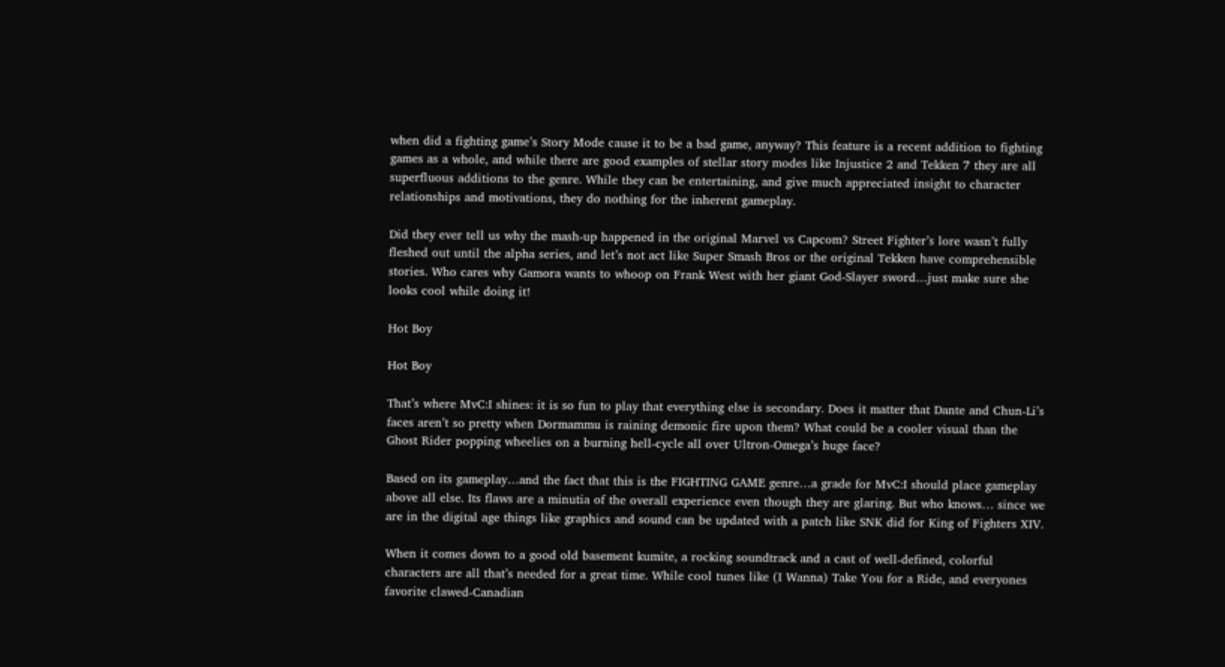when did a fighting game’s Story Mode cause it to be a bad game, anyway? This feature is a recent addition to fighting games as a whole, and while there are good examples of stellar story modes like Injustice 2 and Tekken 7 they are all superfluous additions to the genre. While they can be entertaining, and give much appreciated insight to character relationships and motivations, they do nothing for the inherent gameplay.

Did they ever tell us why the mash-up happened in the original Marvel vs Capcom? Street Fighter’s lore wasn’t fully fleshed out until the alpha series, and let’s not act like Super Smash Bros or the original Tekken have comprehensible stories. Who cares why Gamora wants to whoop on Frank West with her giant God-Slayer sword…just make sure she looks cool while doing it!

Hot Boy

Hot Boy

That’s where MvC:I shines: it is so fun to play that everything else is secondary. Does it matter that Dante and Chun-Li’s faces aren’t so pretty when Dormammu is raining demonic fire upon them? What could be a cooler visual than the Ghost Rider popping wheelies on a burning hell-cycle all over Ultron-Omega’s huge face?

Based on its gameplay…and the fact that this is the FIGHTING GAME genre…a grade for MvC:I should place gameplay above all else. Its flaws are a minutia of the overall experience even though they are glaring. But who knows… since we are in the digital age things like graphics and sound can be updated with a patch like SNK did for King of Fighters XIV.

When it comes down to a good old basement kumite, a rocking soundtrack and a cast of well-defined, colorful characters are all that’s needed for a great time. While cool tunes like (I Wanna) Take You for a Ride, and everyones favorite clawed-Canadian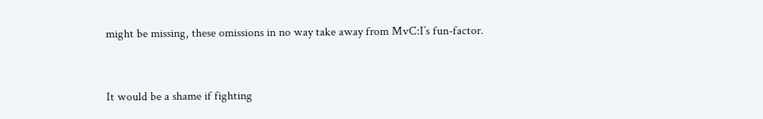might be missing, these omissions in no way take away from MvC:I’s fun-factor.


It would be a shame if fighting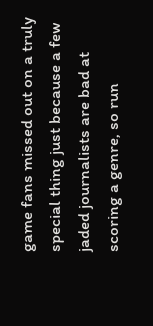game fans missed out on a truly special thing just because a few jaded journalists are bad at scoring a genre, so run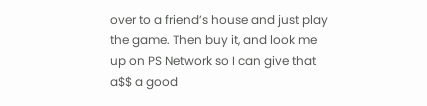over to a friend’s house and just play the game. Then buy it, and look me up on PS Network so I can give that a$$ a good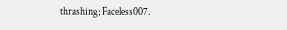thrashing; Faceless007.